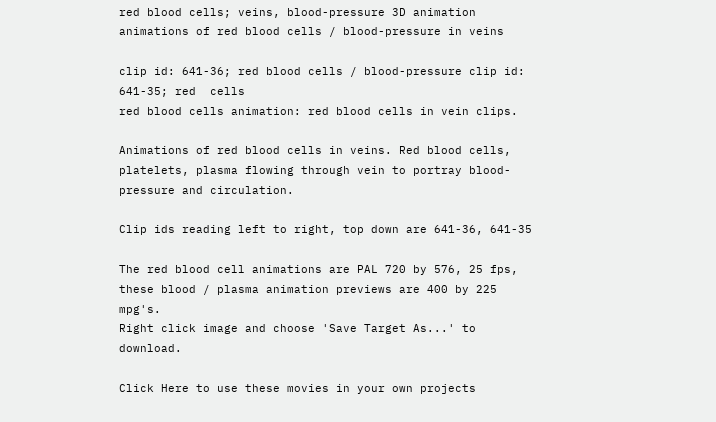red blood cells; veins, blood-pressure 3D animation animations of red blood cells / blood-pressure in veins

clip id: 641-36; red blood cells / blood-pressure clip id: 641-35; red  cells
red blood cells animation: red blood cells in vein clips.

Animations of red blood cells in veins. Red blood cells, platelets, plasma flowing through vein to portray blood-pressure and circulation.

Clip ids reading left to right, top down are 641-36, 641-35

The red blood cell animations are PAL 720 by 576, 25 fps, these blood / plasma animation previews are 400 by 225 mpg's.
Right click image and choose 'Save Target As...' to download.

Click Here to use these movies in your own projects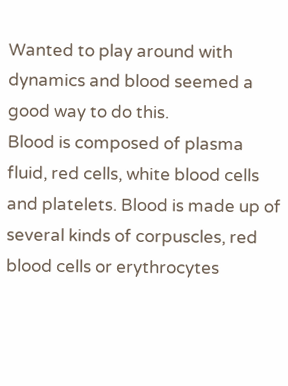Wanted to play around with dynamics and blood seemed a good way to do this.
Blood is composed of plasma fluid, red cells, white blood cells and platelets. Blood is made up of several kinds of corpuscles, red blood cells or erythrocytes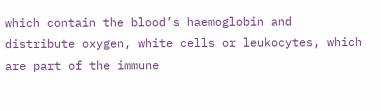which contain the blood’s haemoglobin and distribute oxygen, white cells or leukocytes, which are part of the immune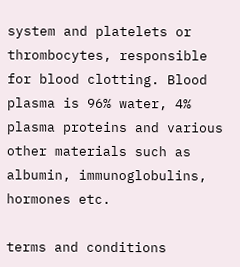system and platelets or thrombocytes, responsible for blood clotting. Blood plasma is 96% water, 4% plasma proteins and various other materials such as albumin, immunoglobulins, hormones etc.

terms and conditions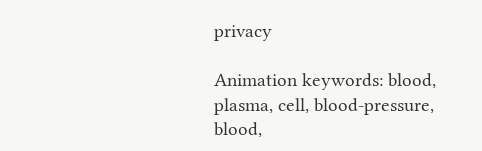privacy

Animation keywords: blood, plasma, cell, blood-pressure, blood,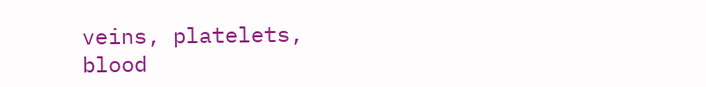veins, platelets, blood